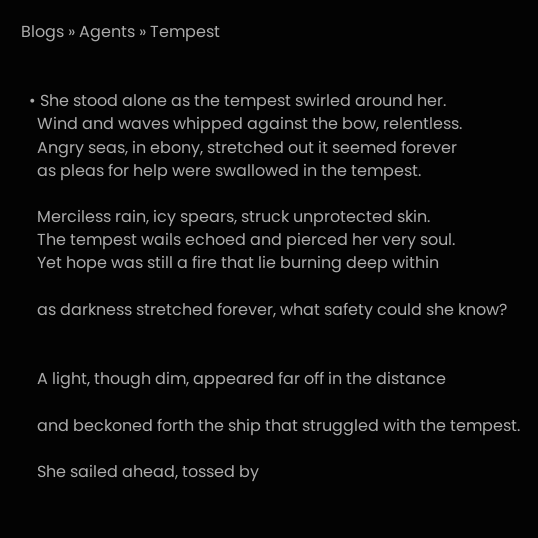Blogs » Agents » Tempest


  • She stood alone as the tempest swirled around her.
    Wind and waves whipped against the bow, relentless.
    Angry seas, in ebony, stretched out it seemed forever
    as pleas for help were swallowed in the tempest.

    Merciless rain, icy spears, struck unprotected skin.
    The tempest wails echoed and pierced her very soul.
    Yet hope was still a fire that lie burning deep within

    as darkness stretched forever, what safety could she know?


    A light, though dim, appeared far off in the distance

    and beckoned forth the ship that struggled with the tempest.

    She sailed ahead, tossed by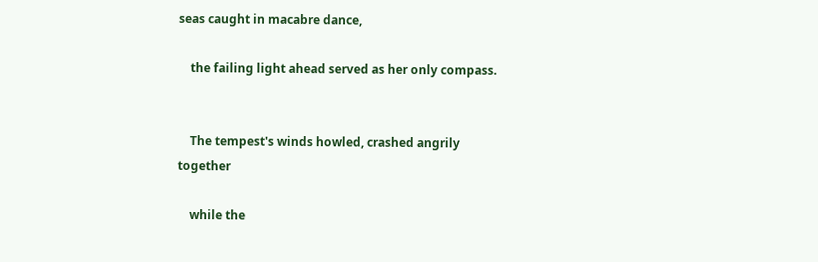seas caught in macabre dance,

    the failing light ahead served as her only compass.


    The tempest's winds howled, crashed angrily together

    while the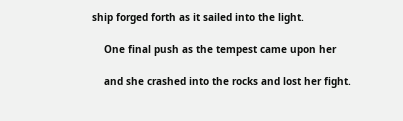ship forged forth as it sailed into the light.

    One final push as the tempest came upon her

    and she crashed into the rocks and lost her fight.